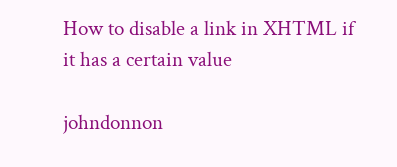How to disable a link in XHTML if it has a certain value

johndonnon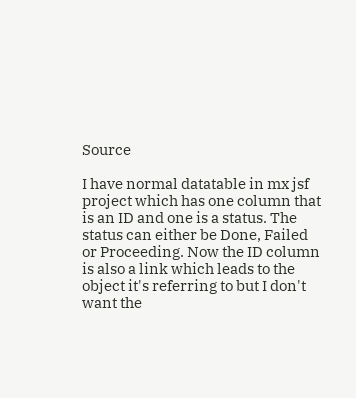Source

I have normal datatable in mx jsf project which has one column that is an ID and one is a status. The status can either be Done, Failed or Proceeding. Now the ID column is also a link which leads to the object it's referring to but I don't want the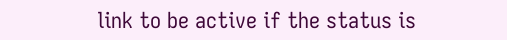link to be active if the status is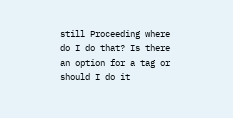still Proceeding where do I do that? Is there an option for a tag or should I do it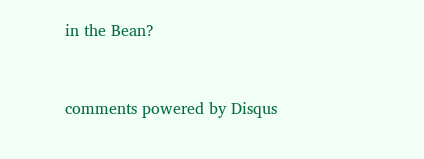in the Bean?



comments powered by Disqus